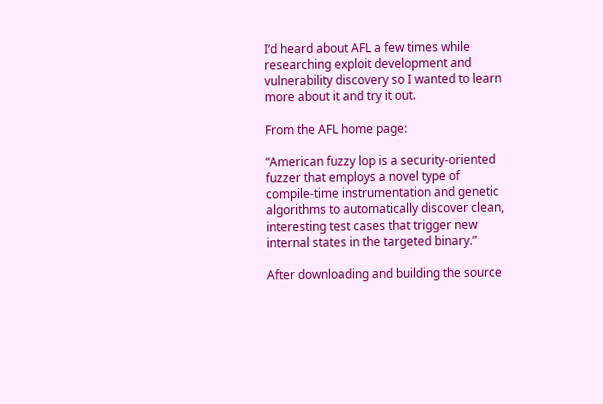I’d heard about AFL a few times while researching exploit development and vulnerability discovery so I wanted to learn more about it and try it out.

From the AFL home page:

“American fuzzy lop is a security-oriented fuzzer that employs a novel type of compile-time instrumentation and genetic algorithms to automatically discover clean, interesting test cases that trigger new internal states in the targeted binary.”

After downloading and building the source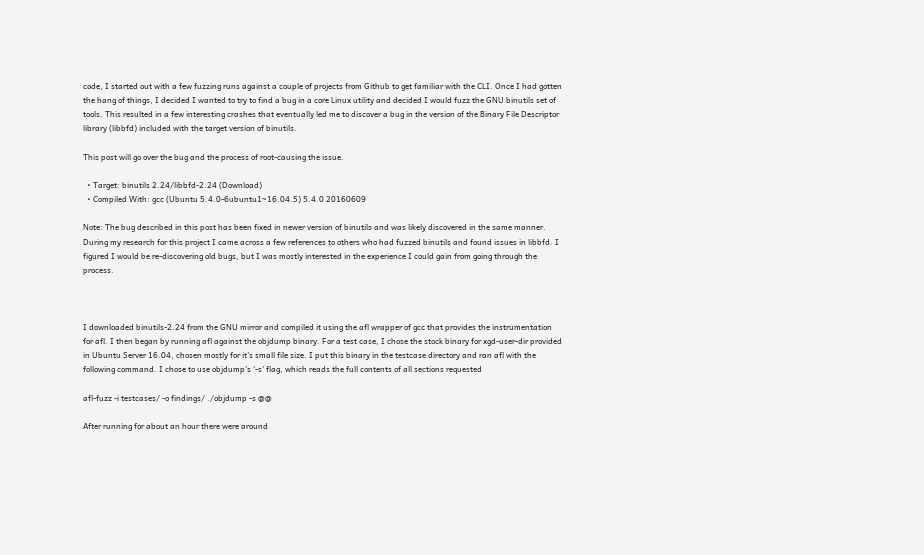code, I started out with a few fuzzing runs against a couple of projects from Github to get familiar with the CLI. Once I had gotten the hang of things, I decided I wanted to try to find a bug in a core Linux utility and decided I would fuzz the GNU binutils set of tools. This resulted in a few interesting crashes that eventually led me to discover a bug in the version of the Binary File Descriptor library (libbfd) included with the target version of binutils.

This post will go over the bug and the process of root-causing the issue.

  • Target: binutils 2.24/libbfd-2.24 (Download)
  • Compiled With: gcc (Ubuntu 5.4.0-6ubuntu1~16.04.5) 5.4.0 20160609

Note: The bug described in this post has been fixed in newer version of binutils and was likely discovered in the same manner. During my research for this project I came across a few references to others who had fuzzed binutils and found issues in libbfd. I figured I would be re-discovering old bugs, but I was mostly interested in the experience I could gain from going through the process.



I downloaded binutils-2.24 from the GNU mirror and compiled it using the afl wrapper of gcc that provides the instrumentation for afl. I then began by running afl against the objdump binary. For a test case, I chose the stock binary for xgd-user-dir provided in Ubuntu Server 16.04, chosen mostly for it’s small file size. I put this binary in the testcase directory and ran afl with the following command. I chose to use objdump’s ‘-s’ flag, which reads the full contents of all sections requested

afl-fuzz -i testcases/ -o findings/ ./objdump -s @@

After running for about an hour there were around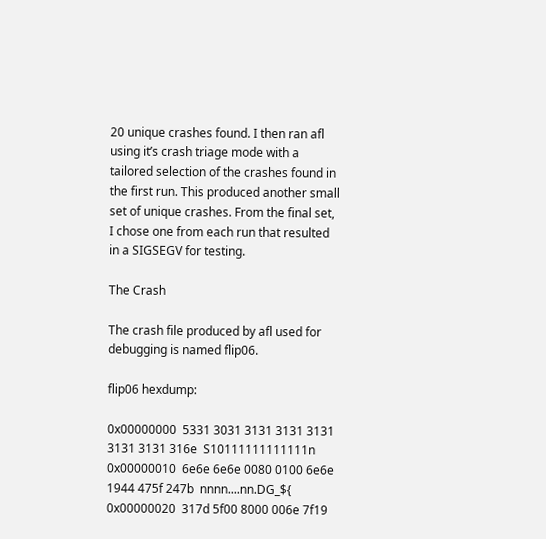20 unique crashes found. I then ran afl using it’s crash triage mode with a tailored selection of the crashes found in the first run. This produced another small set of unique crashes. From the final set, I chose one from each run that resulted in a SIGSEGV for testing.

The Crash

The crash file produced by afl used for debugging is named flip06.

flip06 hexdump:

0x00000000  5331 3031 3131 3131 3131 3131 3131 316e  S10111111111111n
0x00000010  6e6e 6e6e 0080 0100 6e6e 1944 475f 247b  nnnn....nn.DG_${
0x00000020  317d 5f00 8000 006e 7f19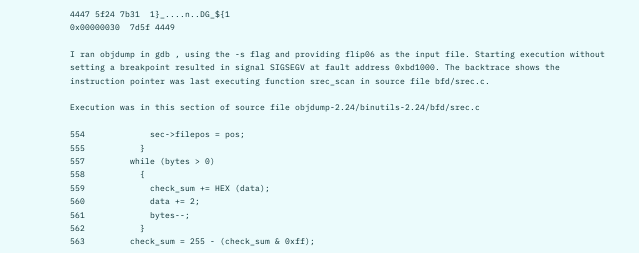4447 5f24 7b31  1}_....n..DG_${1
0x00000030  7d5f 4449

I ran objdump in gdb , using the -s flag and providing flip06 as the input file. Starting execution without setting a breakpoint resulted in signal SIGSEGV at fault address 0xbd1000. The backtrace shows the instruction pointer was last executing function srec_scan in source file bfd/srec.c.

Execution was in this section of source file objdump-2.24/binutils-2.24/bfd/srec.c

554             sec->filepos = pos;
555           }
557         while (bytes > 0)
558           {
559             check_sum += HEX (data);
560             data += 2;
561             bytes--;
562           }
563         check_sum = 255 - (check_sum & 0xff);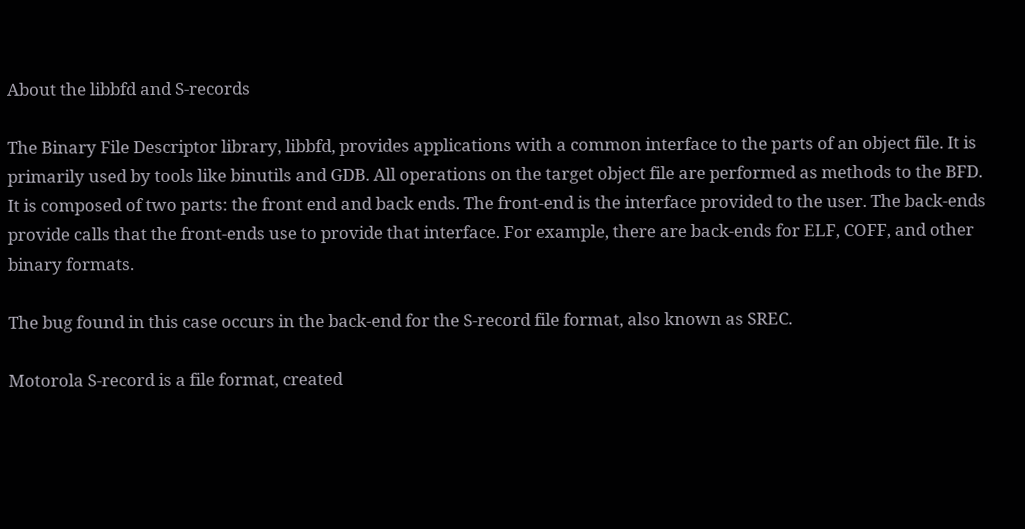About the libbfd and S-records

The Binary File Descriptor library, libbfd, provides applications with a common interface to the parts of an object file. It is primarily used by tools like binutils and GDB. All operations on the target object file are performed as methods to the BFD. It is composed of two parts: the front end and back ends. The front-end is the interface provided to the user. The back-ends provide calls that the front-ends use to provide that interface. For example, there are back-ends for ELF, COFF, and other binary formats.

The bug found in this case occurs in the back-end for the S-record file format, also known as SREC.

Motorola S-record is a file format, created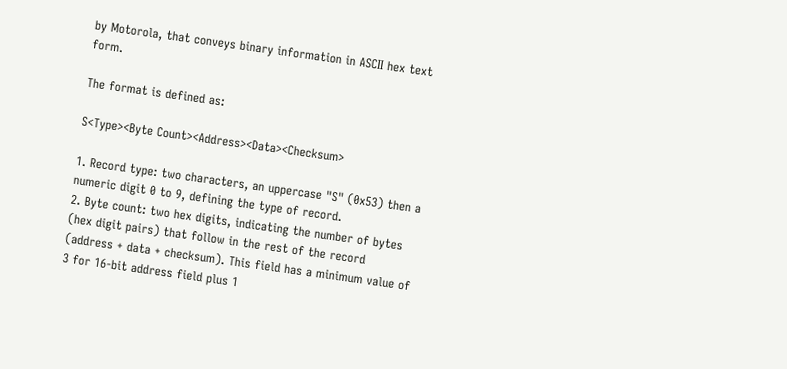by Motorola, that conveys binary information in ASCII hex text form.

The format is defined as:

S<Type><Byte Count><Address><Data><Checksum>

1. Record type: two characters, an uppercase "S" (0x53) then a numeric digit 0 to 9, defining the type of record.
2. Byte count: two hex digits, indicating the number of bytes (hex digit pairs) that follow in the rest of the record (address + data + checksum). This field has a minimum value of 3 for 16-bit address field plus 1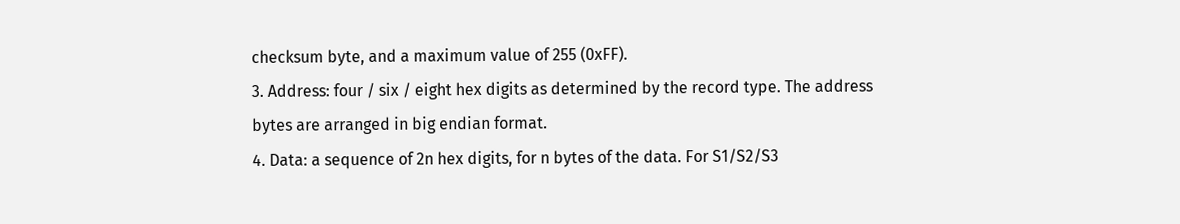checksum byte, and a maximum value of 255 (0xFF).
3. Address: four / six / eight hex digits as determined by the record type. The address bytes are arranged in big endian format.
4. Data: a sequence of 2n hex digits, for n bytes of the data. For S1/S2/S3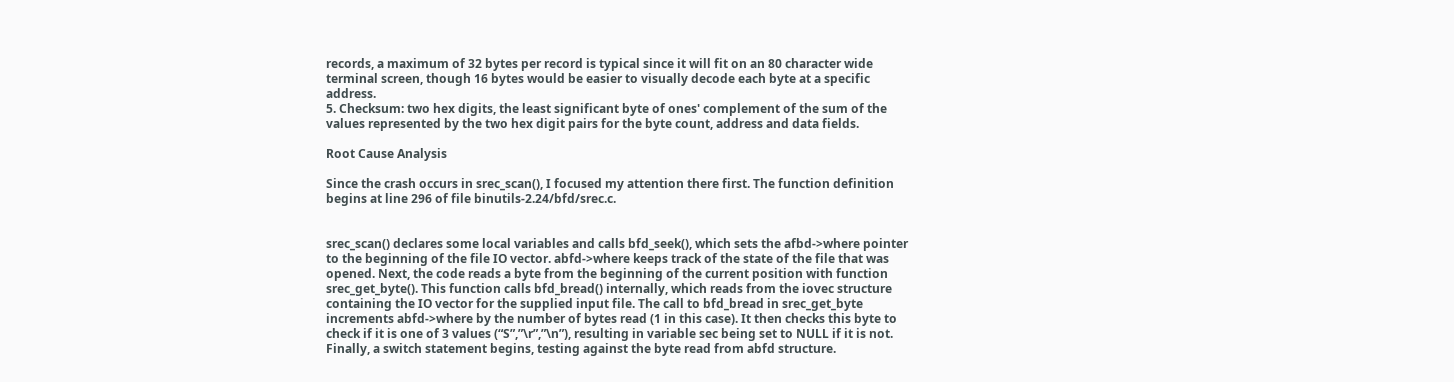records, a maximum of 32 bytes per record is typical since it will fit on an 80 character wide terminal screen, though 16 bytes would be easier to visually decode each byte at a specific address.
5. Checksum: two hex digits, the least significant byte of ones' complement of the sum of the values represented by the two hex digit pairs for the byte count, address and data fields.

Root Cause Analysis

Since the crash occurs in srec_scan(), I focused my attention there first. The function definition begins at line 296 of file binutils-2.24/bfd/srec.c.


srec_scan() declares some local variables and calls bfd_seek(), which sets the afbd->where pointer to the beginning of the file IO vector. abfd->where keeps track of the state of the file that was opened. Next, the code reads a byte from the beginning of the current position with function srec_get_byte(). This function calls bfd_bread() internally, which reads from the iovec structure containing the IO vector for the supplied input file. The call to bfd_bread in srec_get_byte increments abfd->where by the number of bytes read (1 in this case). It then checks this byte to check if it is one of 3 values (“S”,”\r”,”\n”), resulting in variable sec being set to NULL if it is not. Finally, a switch statement begins, testing against the byte read from abfd structure.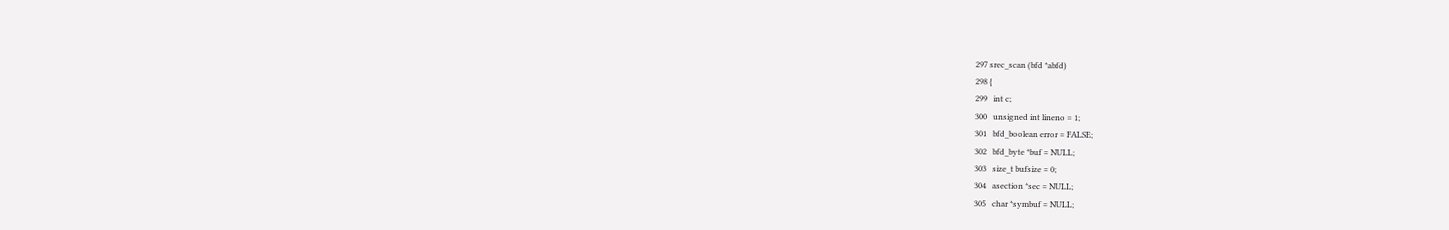297 srec_scan (bfd *abfd)
298 {
299   int c;
300   unsigned int lineno = 1;
301   bfd_boolean error = FALSE;
302   bfd_byte *buf = NULL;
303   size_t bufsize = 0;
304   asection *sec = NULL;
305   char *symbuf = NULL;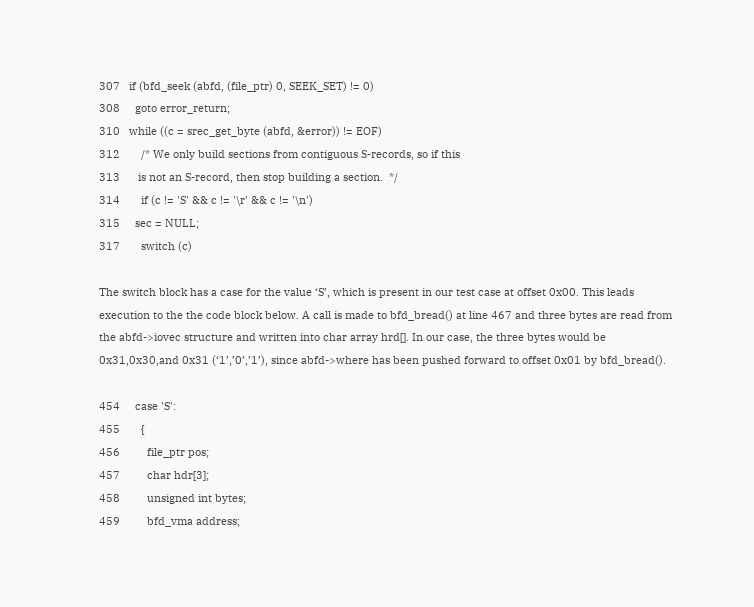307   if (bfd_seek (abfd, (file_ptr) 0, SEEK_SET) != 0)
308     goto error_return;
310   while ((c = srec_get_byte (abfd, &error)) != EOF)
312       /* We only build sections from contiguous S-records, so if this
313      is not an S-record, then stop building a section.  */
314       if (c != 'S' && c != '\r' && c != '\n')
315     sec = NULL;
317       switch (c)

The switch block has a case for the value ‘S’, which is present in our test case at offset 0x00. This leads execution to the the code block below. A call is made to bfd_bread() at line 467 and three bytes are read from the abfd->iovec structure and written into char array hrd[]. In our case, the three bytes would be 0x31,0x30,and 0x31 (‘1’,’0’,’1’), since abfd->where has been pushed forward to offset 0x01 by bfd_bread().

454     case 'S':
455       {
456         file_ptr pos;
457         char hdr[3];
458         unsigned int bytes;
459         bfd_vma address;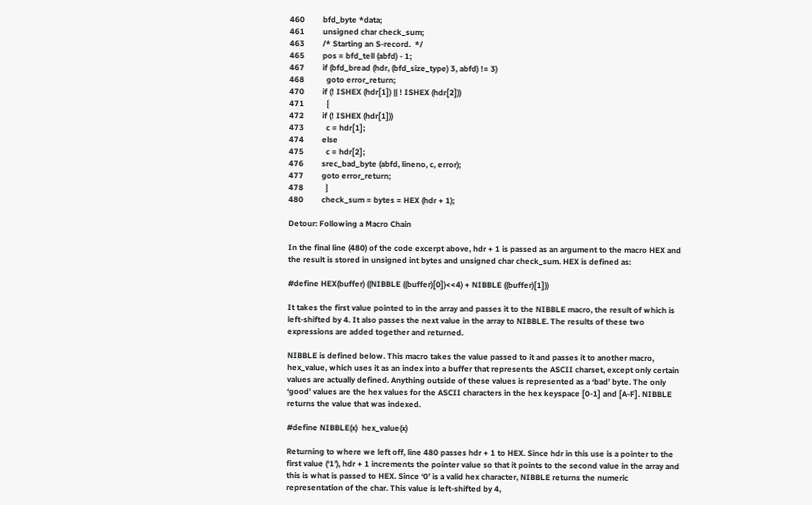460         bfd_byte *data;
461         unsigned char check_sum;
463         /* Starting an S-record.  */
465         pos = bfd_tell (abfd) - 1;
467         if (bfd_bread (hdr, (bfd_size_type) 3, abfd) != 3)
468           goto error_return;
470         if (! ISHEX (hdr[1]) || ! ISHEX (hdr[2]))
471           {
472         if (! ISHEX (hdr[1]))
473           c = hdr[1];
474         else
475           c = hdr[2];
476         srec_bad_byte (abfd, lineno, c, error);
477         goto error_return;
478           }
480         check_sum = bytes = HEX (hdr + 1);

Detour: Following a Macro Chain

In the final line (480) of the code excerpt above, hdr + 1 is passed as an argument to the macro HEX and the result is stored in unsigned int bytes and unsigned char check_sum. HEX is defined as:

#define HEX(buffer) ((NIBBLE ((buffer)[0])<<4) + NIBBLE ((buffer)[1]))

It takes the first value pointed to in the array and passes it to the NIBBLE macro, the result of which is left-shifted by 4. It also passes the next value in the array to NIBBLE. The results of these two expressions are added together and returned.

NIBBLE is defined below. This macro takes the value passed to it and passes it to another macro, hex_value, which uses it as an index into a buffer that represents the ASCII charset, except only certain values are actually defined. Anything outside of these values is represented as a ‘bad’ byte. The only ‘good’ values are the hex values for the ASCII characters in the hex keyspace [0-1] and [A-F]. NIBBLE returns the value that was indexed.

#define NIBBLE(x)  hex_value(x)

Returning to where we left off, line 480 passes hdr + 1 to HEX. Since hdr in this use is a pointer to the first value (‘1’), hdr + 1 increments the pointer value so that it points to the second value in the array and this is what is passed to HEX. Since ‘0’ is a valid hex character, NIBBLE returns the numeric representation of the char. This value is left-shifted by 4,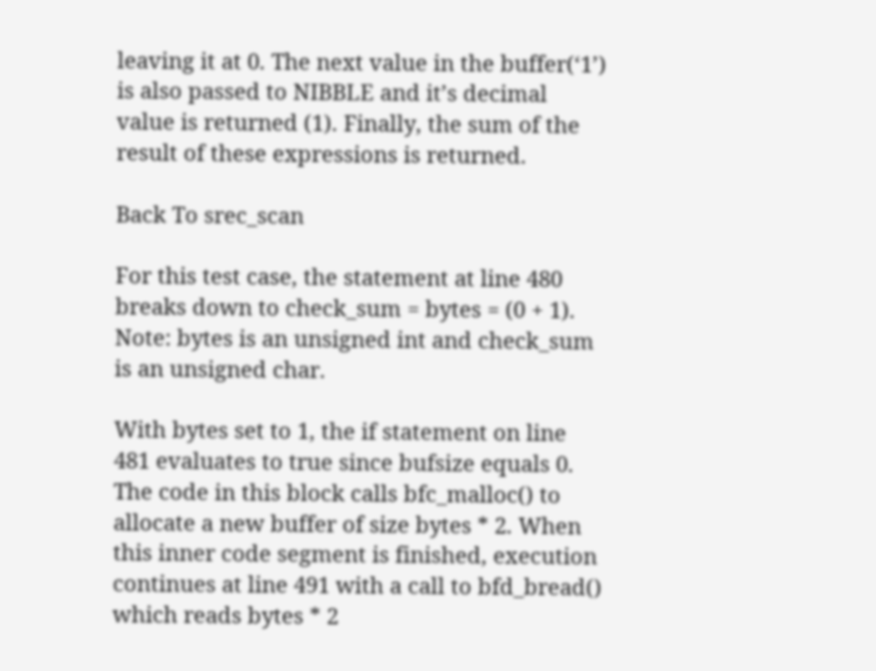leaving it at 0. The next value in the buffer(‘1’) is also passed to NIBBLE and it’s decimal value is returned (1). Finally, the sum of the result of these expressions is returned.

Back To srec_scan

For this test case, the statement at line 480 breaks down to check_sum = bytes = (0 + 1). Note: bytes is an unsigned int and check_sum is an unsigned char.

With bytes set to 1, the if statement on line 481 evaluates to true since bufsize equals 0. The code in this block calls bfc_malloc() to allocate a new buffer of size bytes * 2. When this inner code segment is finished, execution continues at line 491 with a call to bfd_bread() which reads bytes * 2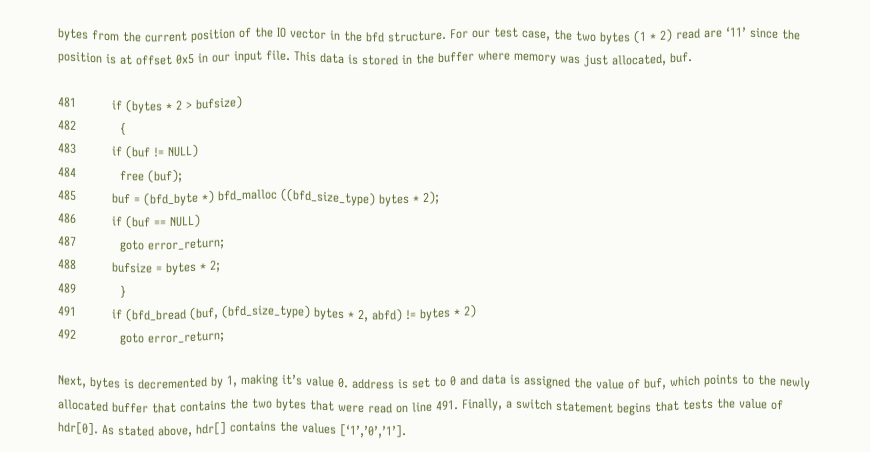bytes from the current position of the IO vector in the bfd structure. For our test case, the two bytes (1 * 2) read are ‘11’ since the position is at offset 0x5 in our input file. This data is stored in the buffer where memory was just allocated, buf.

481         if (bytes * 2 > bufsize)
482           {
483         if (buf != NULL)
484           free (buf);
485         buf = (bfd_byte *) bfd_malloc ((bfd_size_type) bytes * 2);
486         if (buf == NULL)
487           goto error_return;
488         bufsize = bytes * 2;
489           }
491         if (bfd_bread (buf, (bfd_size_type) bytes * 2, abfd) != bytes * 2)
492           goto error_return;

Next, bytes is decremented by 1, making it’s value 0. address is set to 0 and data is assigned the value of buf, which points to the newly allocated buffer that contains the two bytes that were read on line 491. Finally, a switch statement begins that tests the value of hdr[0]. As stated above, hdr[] contains the values [‘1’,’0’,’1’].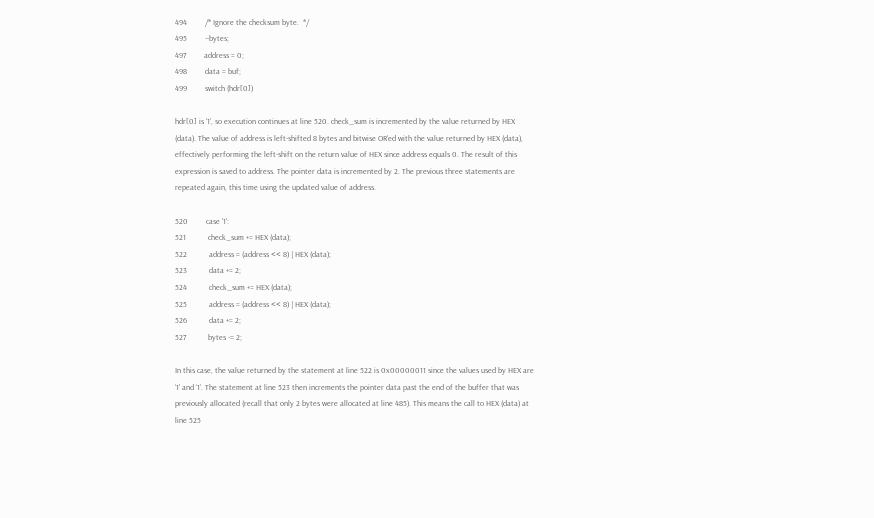494         /* Ignore the checksum byte.  */
495         --bytes;
497         address = 0;
498         data = buf;
499         switch (hdr[0])

hdr[0] is ‘1’, so execution continues at line 520. check_sum is incremented by the value returned by HEX (data). The value of address is left-shifted 8 bytes and bitwise OR’ed with the value returned by HEX (data), effectively performing the left-shift on the return value of HEX since address equals 0. The result of this expression is saved to address. The pointer data is incremented by 2. The previous three statements are repeated again, this time using the updated value of address.

520         case '1':
521           check_sum += HEX (data);
522           address = (address << 8) | HEX (data);
523           data += 2;
524           check_sum += HEX (data);
525           address = (address << 8) | HEX (data);
526           data += 2;
527           bytes -= 2;

In this case, the value returned by the statement at line 522 is 0x00000011 since the values used by HEX are ‘1’ and ‘1’. The statement at line 523 then increments the pointer data past the end of the buffer that was previously allocated (recall that only 2 bytes were allocated at line 485). This means the call to HEX (data) at line 525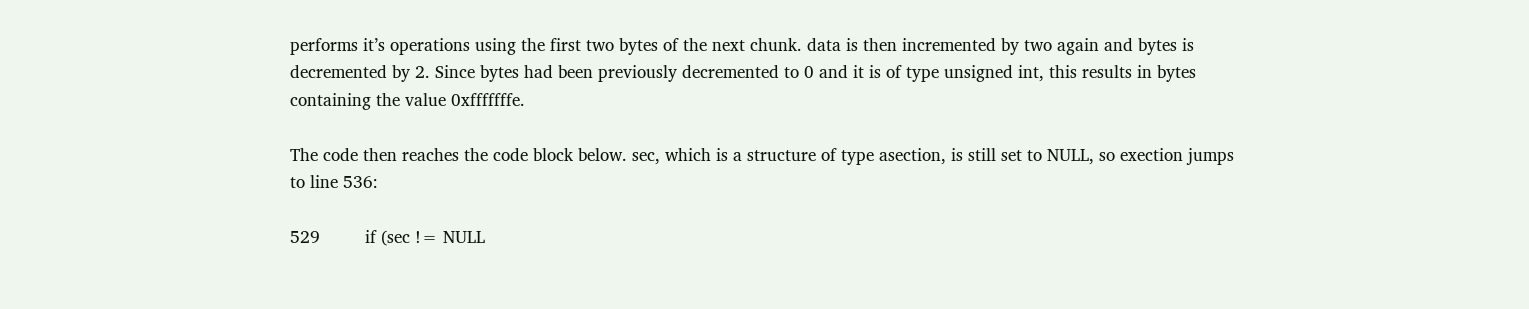performs it’s operations using the first two bytes of the next chunk. data is then incremented by two again and bytes is decremented by 2. Since bytes had been previously decremented to 0 and it is of type unsigned int, this results in bytes containing the value 0xfffffffe.

The code then reaches the code block below. sec, which is a structure of type asection, is still set to NULL, so exection jumps to line 536:

529         if (sec != NULL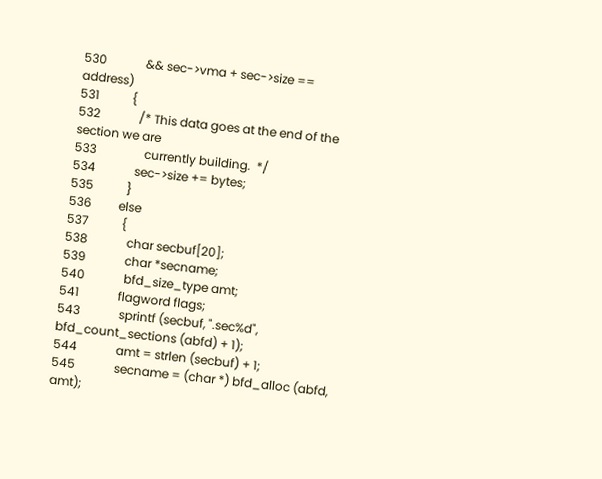530             && sec->vma + sec->size == address)
531           {
532             /* This data goes at the end of the section we are
533                currently building.  */
534             sec->size += bytes;
535           }
536         else
537           {
538             char secbuf[20];
539             char *secname;
540             bfd_size_type amt;
541             flagword flags;
543             sprintf (secbuf, ".sec%d", bfd_count_sections (abfd) + 1);
544             amt = strlen (secbuf) + 1;
545             secname = (char *) bfd_alloc (abfd, amt);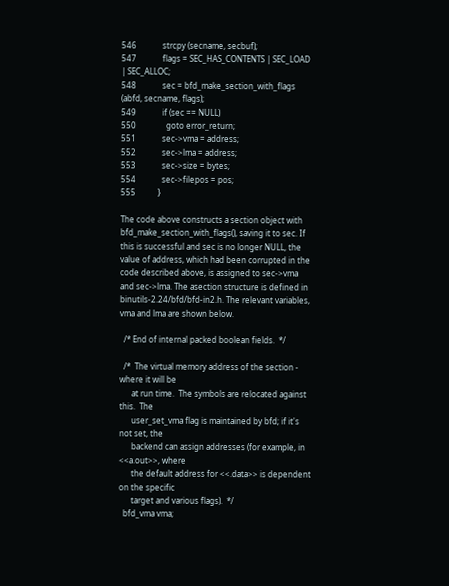546             strcpy (secname, secbuf);
547             flags = SEC_HAS_CONTENTS | SEC_LOAD | SEC_ALLOC;
548             sec = bfd_make_section_with_flags (abfd, secname, flags);
549             if (sec == NULL)
550               goto error_return;
551             sec->vma = address;
552             sec->lma = address;
553             sec->size = bytes;
554             sec->filepos = pos;
555           }

The code above constructs a section object with bfd_make_section_with_flags(), saving it to sec. If this is successful and sec is no longer NULL, the value of address, which had been corrupted in the code described above, is assigned to sec->vma and sec->lma. The asection structure is defined in binutils-2.24/bfd/bfd-in2.h. The relevant variables, vma and lma are shown below.

  /* End of internal packed boolean fields.  */

  /*  The virtual memory address of the section - where it will be
      at run time.  The symbols are relocated against this.  The
      user_set_vma flag is maintained by bfd; if it's not set, the
      backend can assign addresses (for example, in <<a.out>>, where
      the default address for <<.data>> is dependent on the specific
      target and various flags).  */
  bfd_vma vma;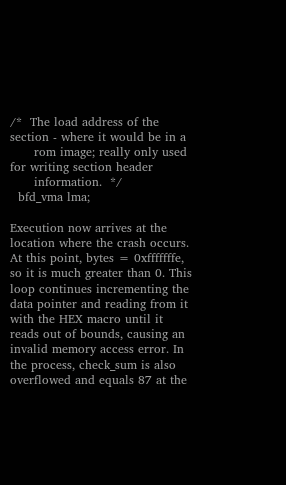/*  The load address of the section - where it would be in a
      rom image; really only used for writing section header
      information.  */
  bfd_vma lma;

Execution now arrives at the location where the crash occurs. At this point, bytes = 0xfffffffe, so it is much greater than 0. This loop continues incrementing the data pointer and reading from it with the HEX macro until it reads out of bounds, causing an invalid memory access error. In the process, check_sum is also overflowed and equals 87 at the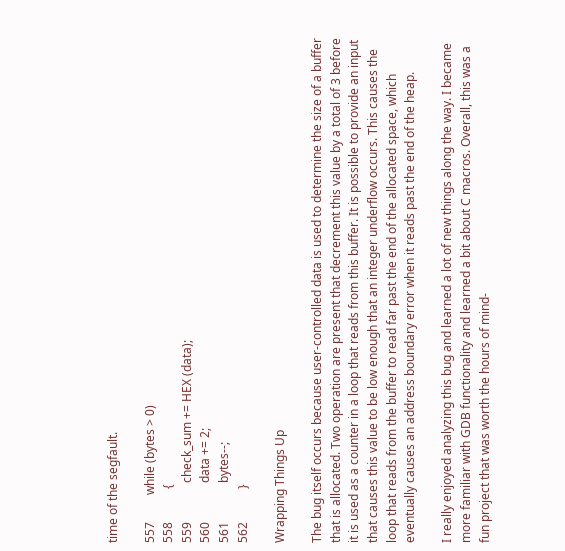time of the segfault.

557         while (bytes > 0)
558           {
559             check_sum += HEX (data);
560             data += 2;
561             bytes--;
562           }

Wrapping Things Up

The bug itself occurs because user-controlled data is used to determine the size of a buffer that is allocated. Two operation are present that decrement this value by a total of 3 before it is used as a counter in a loop that reads from this buffer. It is possible to provide an input that causes this value to be low enough that an integer underflow occurs. This causes the loop that reads from the buffer to read far past the end of the allocated space, which eventually causes an address boundary error when it reads past the end of the heap.

I really enjoyed analyzing this bug and learned a lot of new things along the way. I became more familiar with GDB functionality and learned a bit about C macros. Overall, this was a fun project that was worth the hours of mind-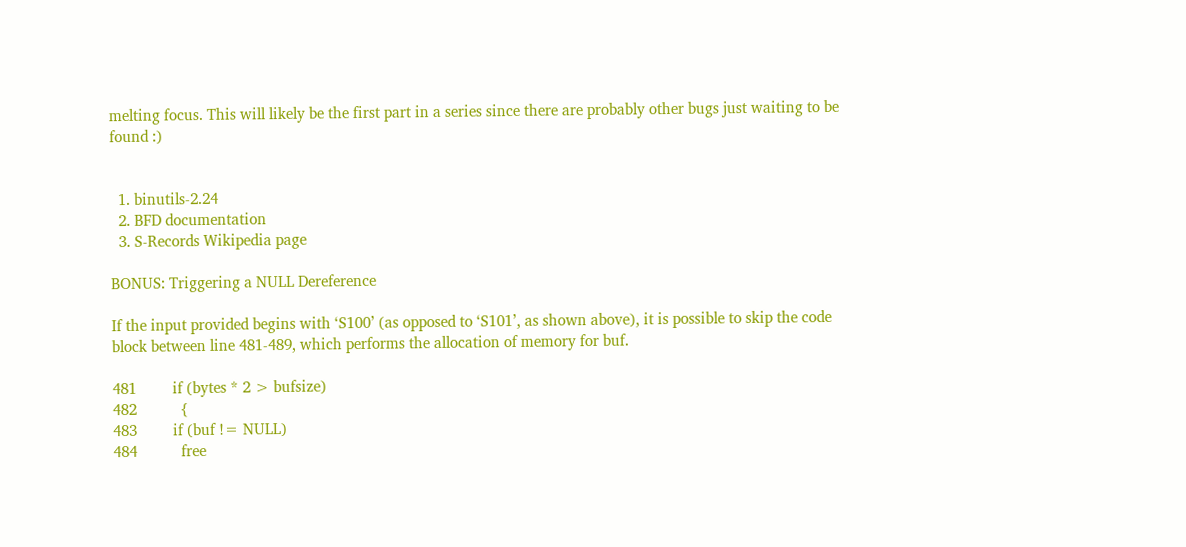melting focus. This will likely be the first part in a series since there are probably other bugs just waiting to be found :)


  1. binutils-2.24
  2. BFD documentation
  3. S-Records Wikipedia page

BONUS: Triggering a NULL Dereference

If the input provided begins with ‘S100’ (as opposed to ‘S101’, as shown above), it is possible to skip the code block between line 481-489, which performs the allocation of memory for buf.

481         if (bytes * 2 > bufsize)
482           {
483         if (buf != NULL)
484           free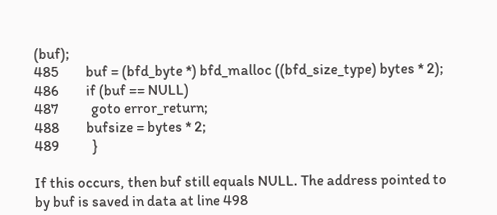(buf);
485         buf = (bfd_byte *) bfd_malloc ((bfd_size_type) bytes * 2);
486         if (buf == NULL)
487           goto error_return;
488         bufsize = bytes * 2;
489           }

If this occurs, then buf still equals NULL. The address pointed to by buf is saved in data at line 498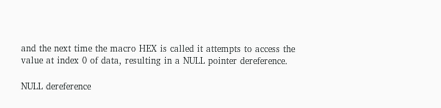and the next time the macro HEX is called it attempts to access the value at index 0 of data, resulting in a NULL pointer dereference.

NULL dereference